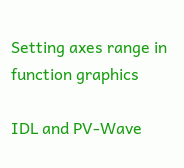Setting axes range in function graphics

IDL and PV-Wave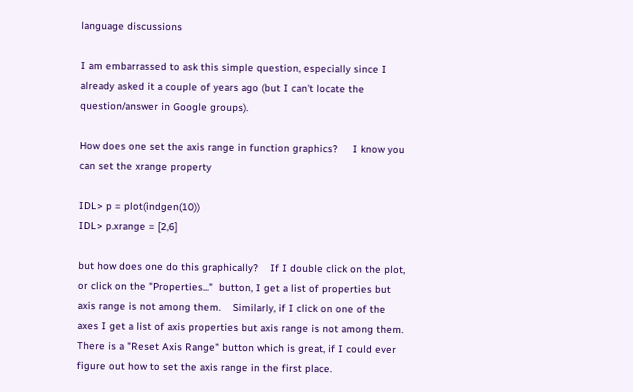language discussions

I am embarrassed to ask this simple question, especially since I already asked it a couple of years ago (but I can't locate the question/answer in Google groups).

How does one set the axis range in function graphics?     I know you can set the xrange property

IDL> p = plot(indgen(10))
IDL> p.xrange = [2,6]

but how does one do this graphically?    If I double click on the plot, or click on the "Properties..."  button, I get a list of properties but axis range is not among them.    Similarly, if I click on one of the axes I get a list of axis properties but axis range is not among them.     There is a "Reset Axis Range" button which is great, if I could ever figure out how to set the axis range in the first place.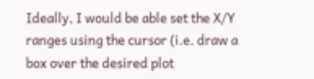Ideally, I would be able set the X/Y ranges using the cursor (i.e. draw a box over the desired plot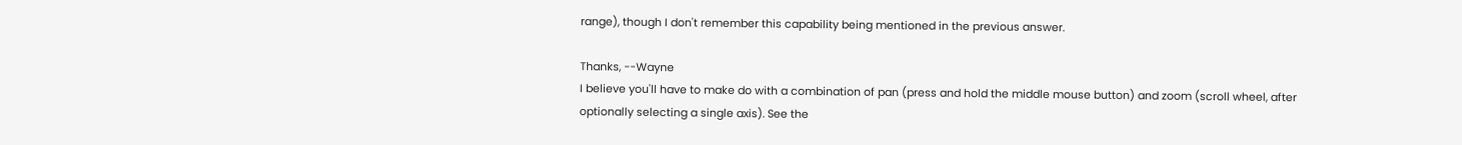range), though I don't remember this capability being mentioned in the previous answer.

Thanks, --Wayne
I believe you'll have to make do with a combination of pan (press and hold the middle mouse button) and zoom (scroll wheel, after optionally selecting a single axis). See the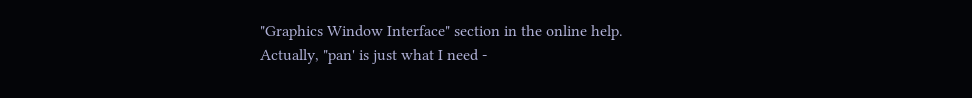"Graphics Window Interface" section in the online help.
Actually, "pan' is just what I need -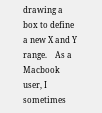drawing a box to define a new X and Y range.    As a Macbook user, I sometimes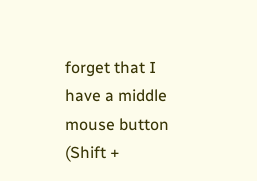forget that I have a middle mouse button (Shift +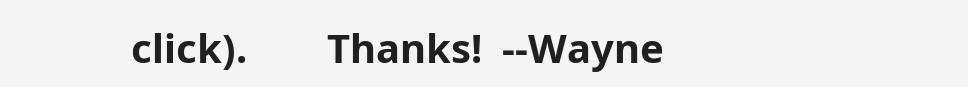click).        Thanks!  --Wayne